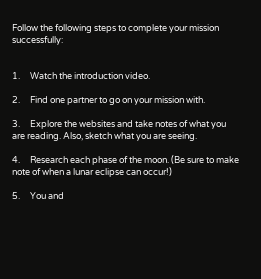Follow the following steps to complete your mission successfully:


1.     Watch the introduction video.

2.     Find one partner to go on your mission with.

3.     Explore the websites and take notes of what you are reading. Also, sketch what you are seeing.

4.     Research each phase of the moon. (Be sure to make note of when a lunar eclipse can occur!)

5.     You and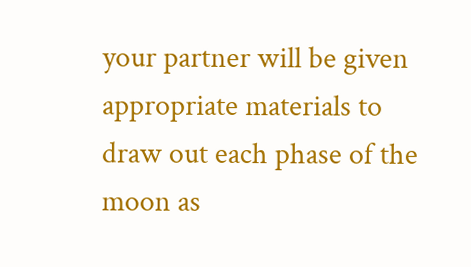your partner will be given appropriate materials to draw out each phase of the moon as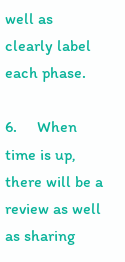well as clearly label each phase.

6.     When time is up, there will be a review as well as sharing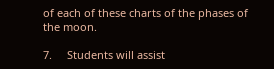of each of these charts of the phases of the moon.

7.     Students will assist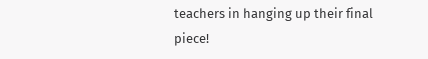teachers in hanging up their final piece!